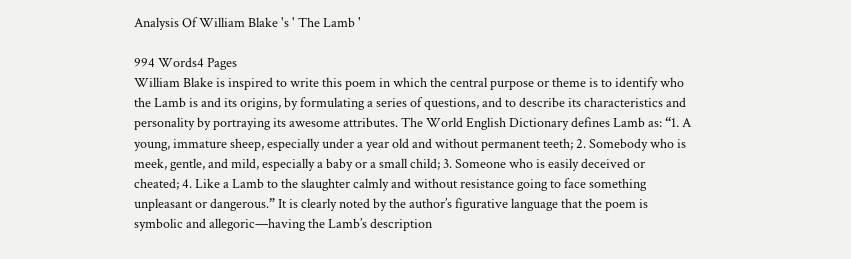Analysis Of William Blake 's ' The Lamb '

994 Words4 Pages
William Blake is inspired to write this poem in which the central purpose or theme is to identify who the Lamb is and its origins, by formulating a series of questions, and to describe its characteristics and personality by portraying its awesome attributes. The World English Dictionary defines Lamb as: “1. A young, immature sheep, especially under a year old and without permanent teeth; 2. Somebody who is meek, gentle, and mild, especially a baby or a small child; 3. Someone who is easily deceived or cheated; 4. Like a Lamb to the slaughter calmly and without resistance going to face something unpleasant or dangerous.” It is clearly noted by the author’s figurative language that the poem is symbolic and allegoric—having the Lamb’s description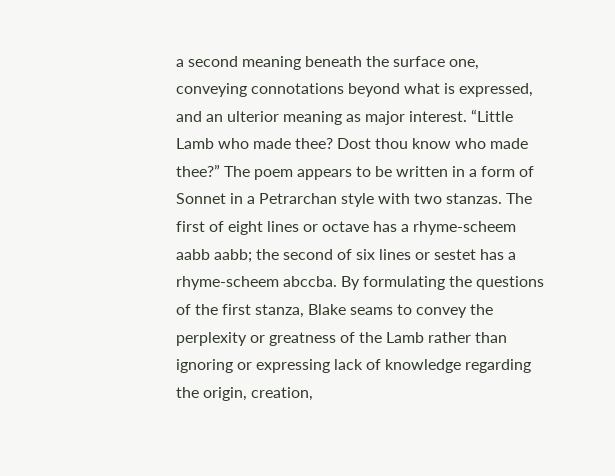a second meaning beneath the surface one, conveying connotations beyond what is expressed, and an ulterior meaning as major interest. “Little Lamb who made thee? Dost thou know who made thee?” The poem appears to be written in a form of Sonnet in a Petrarchan style with two stanzas. The first of eight lines or octave has a rhyme-scheem aabb aabb; the second of six lines or sestet has a rhyme-scheem abccba. By formulating the questions of the first stanza, Blake seams to convey the perplexity or greatness of the Lamb rather than ignoring or expressing lack of knowledge regarding the origin, creation,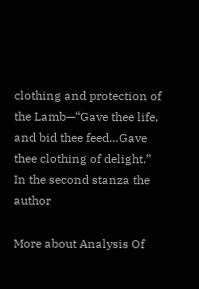clothing and protection of the Lamb—“Gave thee life, and bid thee feed…Gave thee clothing of delight.” In the second stanza the author

More about Analysis Of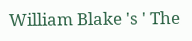William Blake 's ' The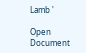Lamb '

Open Document